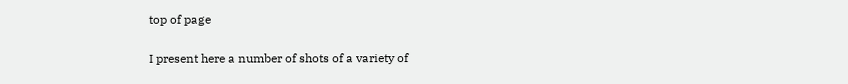top of page


I present here a number of shots of a variety of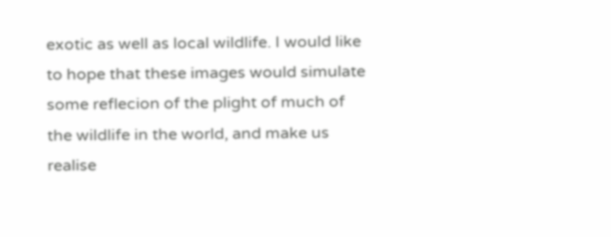exotic as well as local wildlife. I would like to hope that these images would simulate some reflecion of the plight of much of the wildlife in the world, and make us realise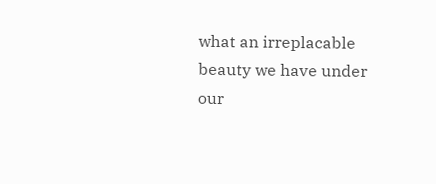what an irreplacable beauty we have under our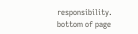responsibility.
bottom of page